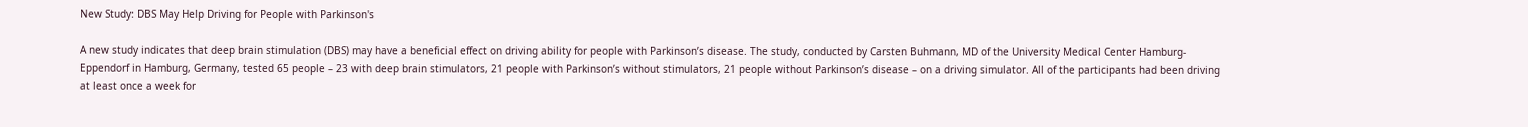New Study: DBS May Help Driving for People with Parkinson's

A new study indicates that deep brain stimulation (DBS) may have a beneficial effect on driving ability for people with Parkinson’s disease. The study, conducted by Carsten Buhmann, MD of the University Medical Center Hamburg-Eppendorf in Hamburg, Germany, tested 65 people – 23 with deep brain stimulators, 21 people with Parkinson’s without stimulators, 21 people without Parkinson’s disease – on a driving simulator. All of the participants had been driving at least once a week for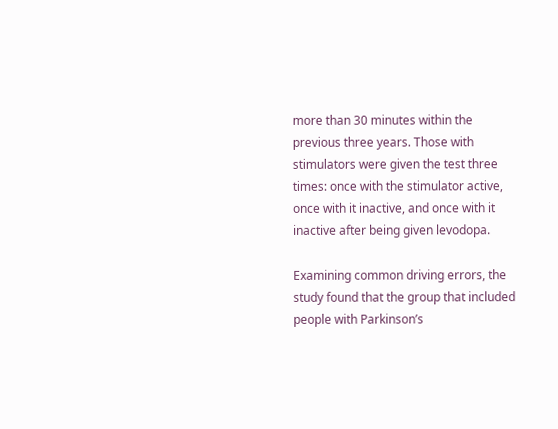more than 30 minutes within the previous three years. Those with stimulators were given the test three times: once with the stimulator active, once with it inactive, and once with it inactive after being given levodopa.

Examining common driving errors, the study found that the group that included people with Parkinson’s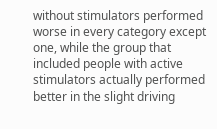without stimulators performed worse in every category except one, while the group that included people with active stimulators actually performed better in the slight driving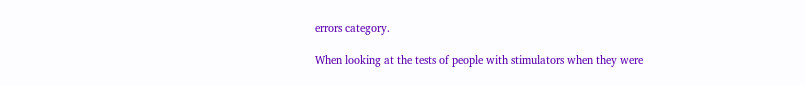errors category.

When looking at the tests of people with stimulators when they were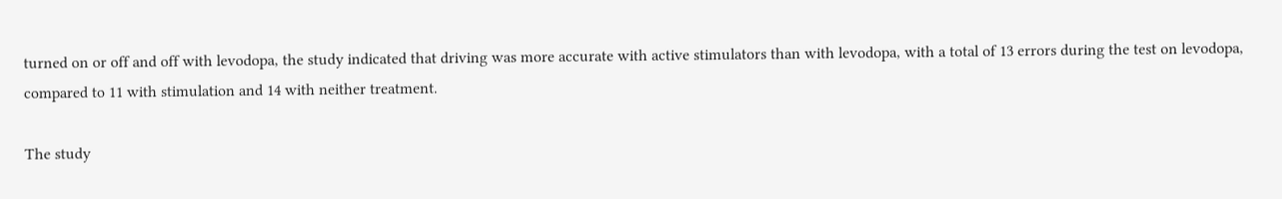turned on or off and off with levodopa, the study indicated that driving was more accurate with active stimulators than with levodopa, with a total of 13 errors during the test on levodopa, compared to 11 with stimulation and 14 with neither treatment.

The study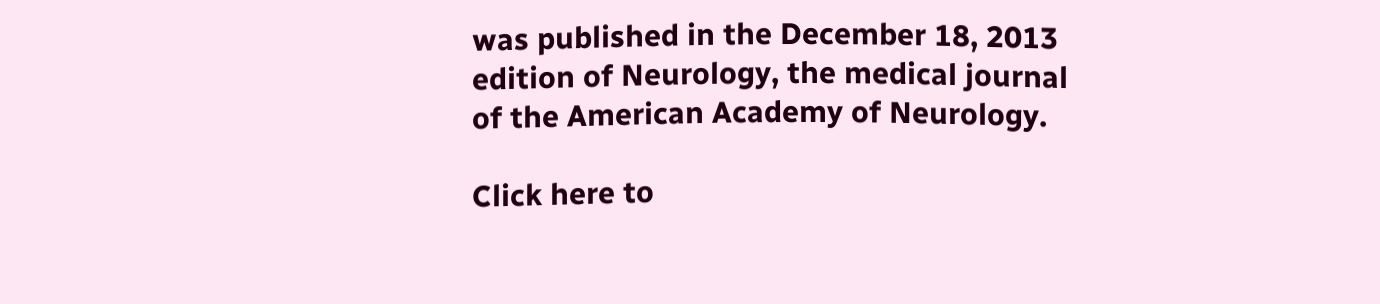was published in the December 18, 2013 edition of Neurology, the medical journal of the American Academy of Neurology.

Click here to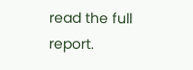read the full report.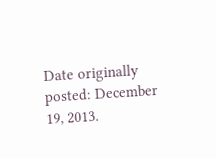Date originally posted: December 19, 2013.